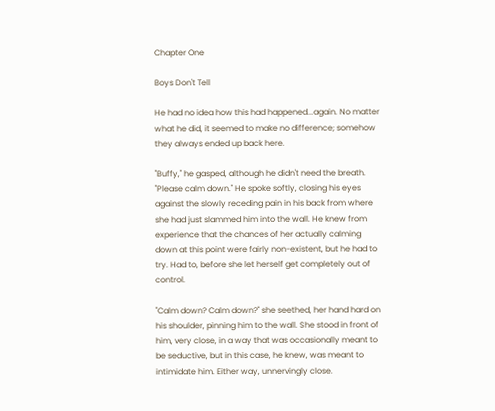Chapter One

Boys Don't Tell

He had no idea how this had happened...again. No matter what he did, it seemed to make no difference; somehow they always ended up back here.

"Buffy," he gasped, although he didn't need the breath. "Please calm down." He spoke softly, closing his eyes against the slowly receding pain in his back from where she had just slammed him into the wall. He knew from experience that the chances of her actually calming down at this point were fairly non-existent, but he had to try. Had to, before she let herself get completely out of control.

"Calm down? Calm down?" she seethed, her hand hard on his shoulder, pinning him to the wall. She stood in front of him, very close, in a way that was occasionally meant to be seductive, but in this case, he knew, was meant to intimidate him. Either way, unnervingly close.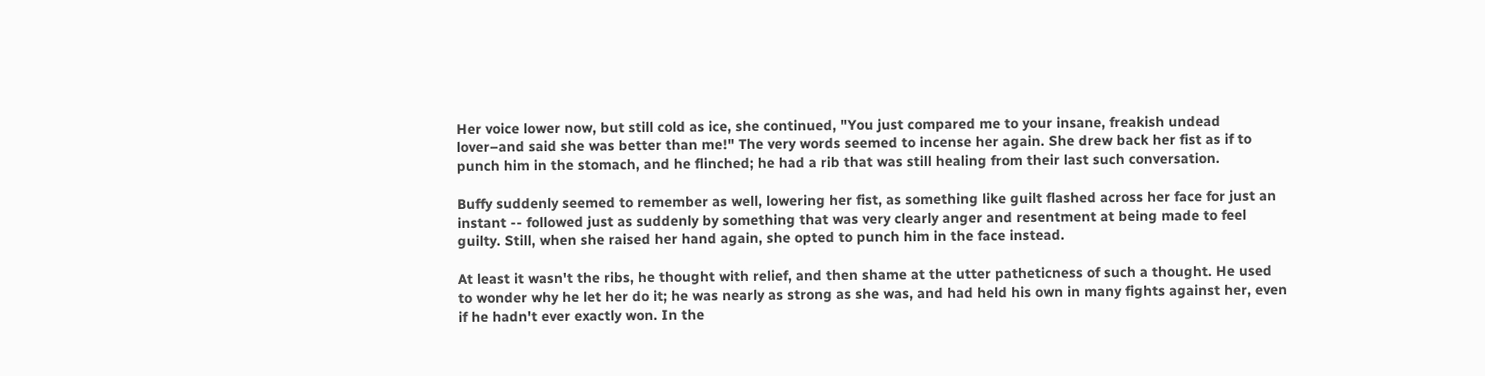Her voice lower now, but still cold as ice, she continued, "You just compared me to your insane, freakish undead lover–and said she was better than me!" The very words seemed to incense her again. She drew back her fist as if to punch him in the stomach, and he flinched; he had a rib that was still healing from their last such conversation.

Buffy suddenly seemed to remember as well, lowering her fist, as something like guilt flashed across her face for just an instant -- followed just as suddenly by something that was very clearly anger and resentment at being made to feel guilty. Still, when she raised her hand again, she opted to punch him in the face instead.

At least it wasn't the ribs, he thought with relief, and then shame at the utter patheticness of such a thought. He used to wonder why he let her do it; he was nearly as strong as she was, and had held his own in many fights against her, even if he hadn't ever exactly won. In the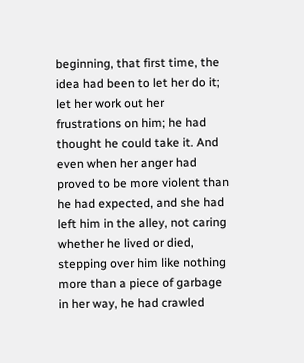beginning, that first time, the idea had been to let her do it; let her work out her frustrations on him; he had thought he could take it. And even when her anger had proved to be more violent than he had expected, and she had left him in the alley, not caring whether he lived or died, stepping over him like nothing more than a piece of garbage in her way, he had crawled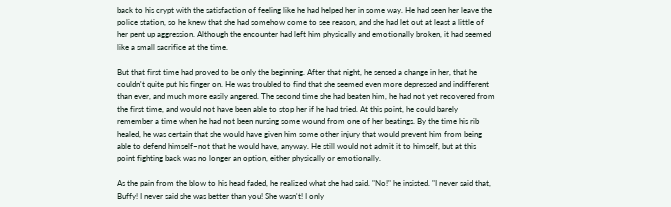back to his crypt with the satisfaction of feeling like he had helped her in some way. He had seen her leave the police station, so he knew that she had somehow come to see reason, and she had let out at least a little of her pent up aggression. Although the encounter had left him physically and emotionally broken, it had seemed like a small sacrifice at the time.

But that first time had proved to be only the beginning. After that night, he sensed a change in her, that he couldn't quite put his finger on. He was troubled to find that she seemed even more depressed and indifferent than ever, and much more easily angered. The second time she had beaten him, he had not yet recovered from the first time, and would not have been able to stop her if he had tried. At this point, he could barely remember a time when he had not been nursing some wound from one of her beatings. By the time his rib healed, he was certain that she would have given him some other injury that would prevent him from being able to defend himself–not that he would have, anyway. He still would not admit it to himself, but at this point fighting back was no longer an option, either physically or emotionally.

As the pain from the blow to his head faded, he realized what she had said. "No!" he insisted. "I never said that, Buffy! I never said she was better than you! She wasn't! I only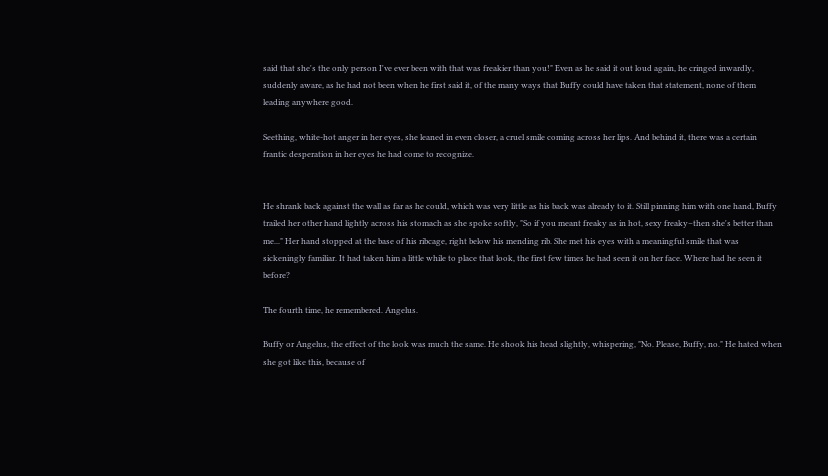said that she's the only person I've ever been with that was freakier than you!" Even as he said it out loud again, he cringed inwardly, suddenly aware, as he had not been when he first said it, of the many ways that Buffy could have taken that statement, none of them leading anywhere good.

Seething, white-hot anger in her eyes, she leaned in even closer, a cruel smile coming across her lips. And behind it, there was a certain frantic desperation in her eyes he had come to recognize.


He shrank back against the wall as far as he could, which was very little as his back was already to it. Still pinning him with one hand, Buffy trailed her other hand lightly across his stomach as she spoke softly, "So if you meant freaky as in hot, sexy freaky–then she's better than me..." Her hand stopped at the base of his ribcage, right below his mending rib. She met his eyes with a meaningful smile that was sickeningly familiar. It had taken him a little while to place that look, the first few times he had seen it on her face. Where had he seen it before?

The fourth time, he remembered. Angelus.

Buffy or Angelus, the effect of the look was much the same. He shook his head slightly, whispering, "No. Please, Buffy, no." He hated when she got like this, because of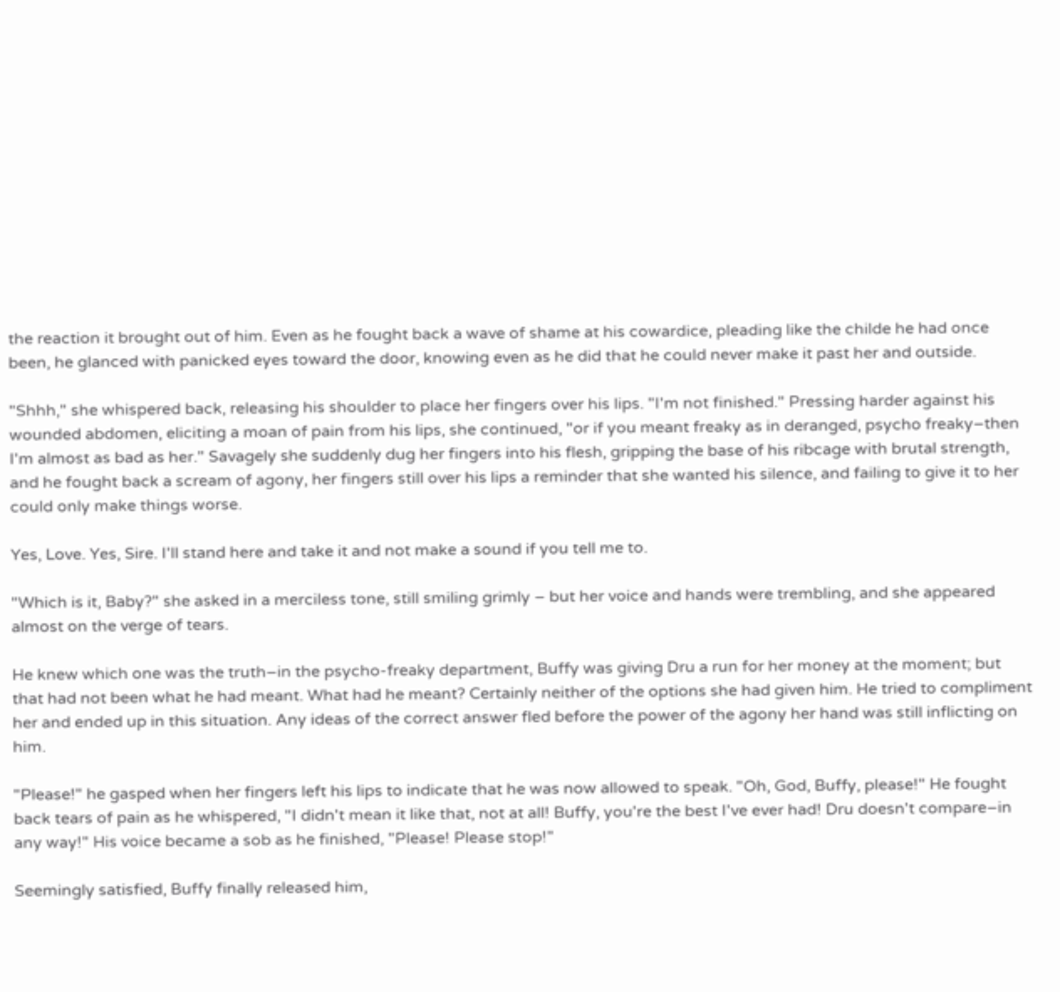the reaction it brought out of him. Even as he fought back a wave of shame at his cowardice, pleading like the childe he had once been, he glanced with panicked eyes toward the door, knowing even as he did that he could never make it past her and outside.

"Shhh," she whispered back, releasing his shoulder to place her fingers over his lips. "I'm not finished." Pressing harder against his wounded abdomen, eliciting a moan of pain from his lips, she continued, "or if you meant freaky as in deranged, psycho freaky–then I'm almost as bad as her." Savagely she suddenly dug her fingers into his flesh, gripping the base of his ribcage with brutal strength, and he fought back a scream of agony, her fingers still over his lips a reminder that she wanted his silence, and failing to give it to her could only make things worse.

Yes, Love. Yes, Sire. I'll stand here and take it and not make a sound if you tell me to.

"Which is it, Baby?" she asked in a merciless tone, still smiling grimly – but her voice and hands were trembling, and she appeared almost on the verge of tears.

He knew which one was the truth–in the psycho-freaky department, Buffy was giving Dru a run for her money at the moment; but that had not been what he had meant. What had he meant? Certainly neither of the options she had given him. He tried to compliment her and ended up in this situation. Any ideas of the correct answer fled before the power of the agony her hand was still inflicting on him.

"Please!" he gasped when her fingers left his lips to indicate that he was now allowed to speak. "Oh, God, Buffy, please!" He fought back tears of pain as he whispered, "I didn't mean it like that, not at all! Buffy, you're the best I've ever had! Dru doesn't compare–in any way!" His voice became a sob as he finished, "Please! Please stop!"

Seemingly satisfied, Buffy finally released him,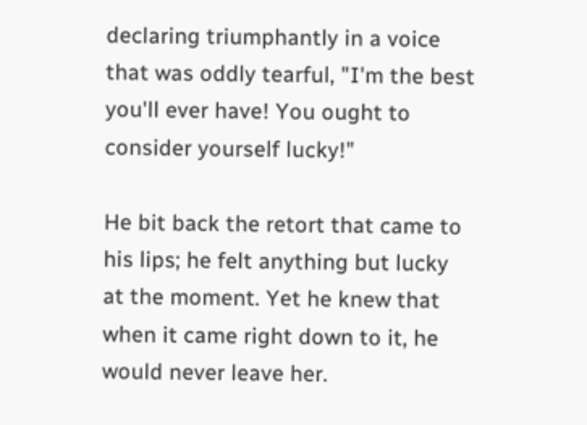declaring triumphantly in a voice that was oddly tearful, "I'm the best you'll ever have! You ought to consider yourself lucky!"

He bit back the retort that came to his lips; he felt anything but lucky at the moment. Yet he knew that when it came right down to it, he would never leave her.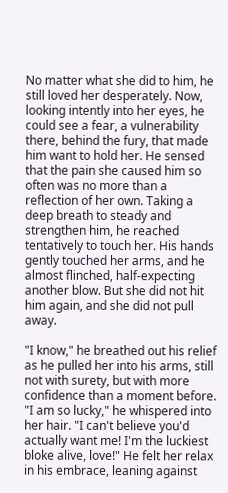No matter what she did to him, he still loved her desperately. Now, looking intently into her eyes, he could see a fear, a vulnerability there, behind the fury, that made him want to hold her. He sensed that the pain she caused him so often was no more than a reflection of her own. Taking a deep breath to steady and strengthen him, he reached tentatively to touch her. His hands gently touched her arms, and he almost flinched, half-expecting another blow. But she did not hit him again, and she did not pull away.

"I know," he breathed out his relief as he pulled her into his arms, still not with surety, but with more confidence than a moment before. "I am so lucky," he whispered into her hair. "I can't believe you'd actually want me! I'm the luckiest bloke alive, love!" He felt her relax in his embrace, leaning against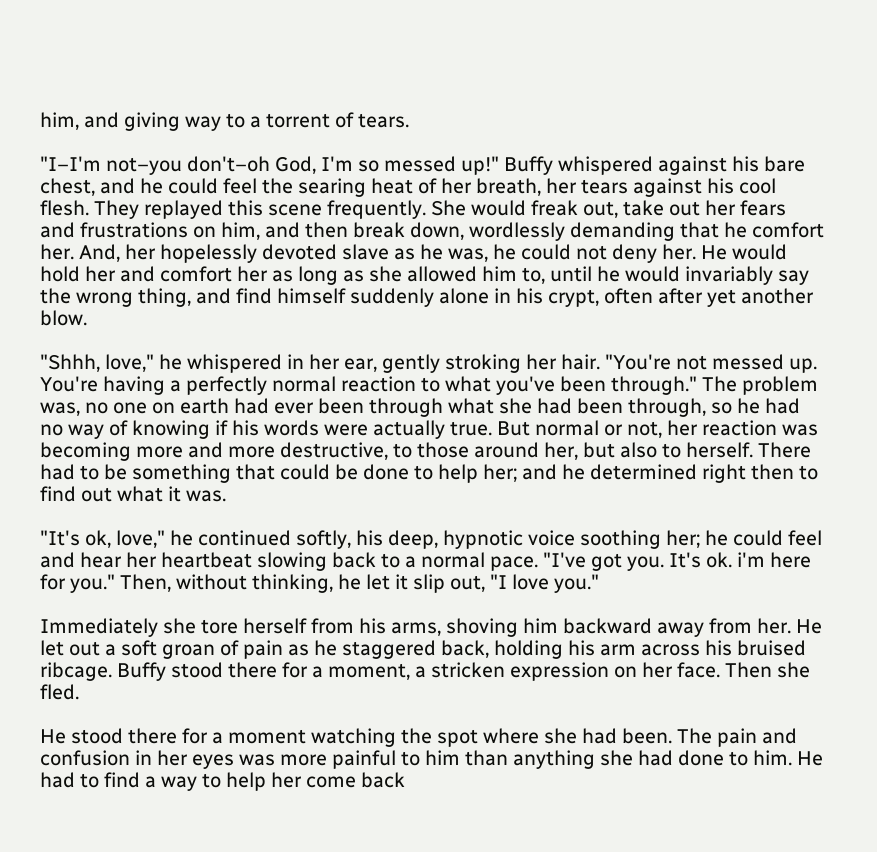him, and giving way to a torrent of tears.

"I–I'm not–you don't–oh God, I'm so messed up!" Buffy whispered against his bare chest, and he could feel the searing heat of her breath, her tears against his cool flesh. They replayed this scene frequently. She would freak out, take out her fears and frustrations on him, and then break down, wordlessly demanding that he comfort her. And, her hopelessly devoted slave as he was, he could not deny her. He would hold her and comfort her as long as she allowed him to, until he would invariably say the wrong thing, and find himself suddenly alone in his crypt, often after yet another blow.

"Shhh, love," he whispered in her ear, gently stroking her hair. "You're not messed up. You're having a perfectly normal reaction to what you've been through." The problem was, no one on earth had ever been through what she had been through, so he had no way of knowing if his words were actually true. But normal or not, her reaction was becoming more and more destructive, to those around her, but also to herself. There had to be something that could be done to help her; and he determined right then to find out what it was.

"It's ok, love," he continued softly, his deep, hypnotic voice soothing her; he could feel and hear her heartbeat slowing back to a normal pace. "I've got you. It's ok. i'm here for you." Then, without thinking, he let it slip out, "I love you."

Immediately she tore herself from his arms, shoving him backward away from her. He let out a soft groan of pain as he staggered back, holding his arm across his bruised ribcage. Buffy stood there for a moment, a stricken expression on her face. Then she fled.

He stood there for a moment watching the spot where she had been. The pain and confusion in her eyes was more painful to him than anything she had done to him. He had to find a way to help her come back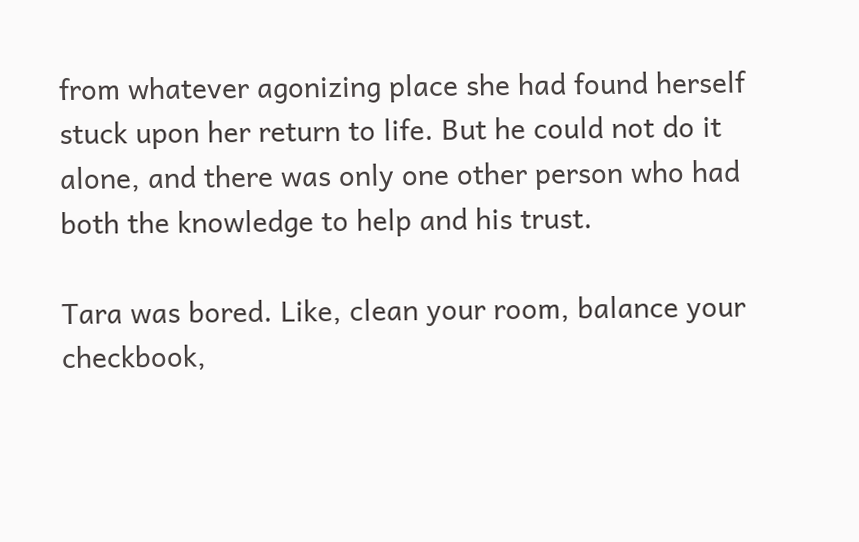from whatever agonizing place she had found herself stuck upon her return to life. But he could not do it alone, and there was only one other person who had both the knowledge to help and his trust.

Tara was bored. Like, clean your room, balance your checkbook,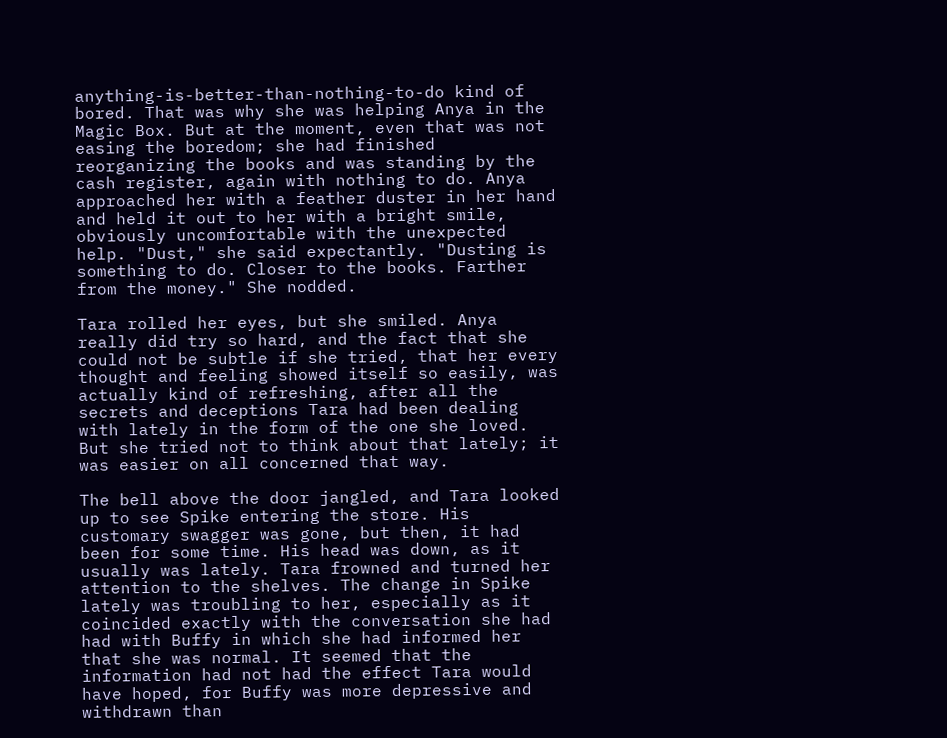anything-is-better-than-nothing-to-do kind of bored. That was why she was helping Anya in the Magic Box. But at the moment, even that was not easing the boredom; she had finished reorganizing the books and was standing by the cash register, again with nothing to do. Anya approached her with a feather duster in her hand and held it out to her with a bright smile, obviously uncomfortable with the unexpected help. "Dust," she said expectantly. "Dusting is something to do. Closer to the books. Farther from the money." She nodded.

Tara rolled her eyes, but she smiled. Anya really did try so hard, and the fact that she could not be subtle if she tried, that her every thought and feeling showed itself so easily, was actually kind of refreshing, after all the secrets and deceptions Tara had been dealing with lately in the form of the one she loved. But she tried not to think about that lately; it was easier on all concerned that way.

The bell above the door jangled, and Tara looked up to see Spike entering the store. His customary swagger was gone, but then, it had been for some time. His head was down, as it usually was lately. Tara frowned and turned her attention to the shelves. The change in Spike lately was troubling to her, especially as it coincided exactly with the conversation she had had with Buffy in which she had informed her that she was normal. It seemed that the information had not had the effect Tara would have hoped, for Buffy was more depressive and withdrawn than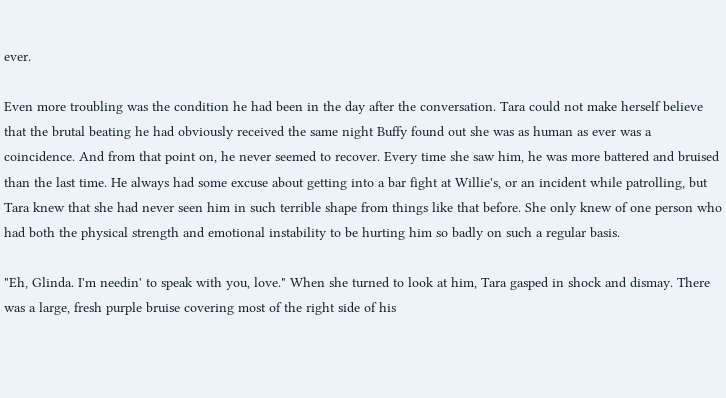ever.

Even more troubling was the condition he had been in the day after the conversation. Tara could not make herself believe that the brutal beating he had obviously received the same night Buffy found out she was as human as ever was a coincidence. And from that point on, he never seemed to recover. Every time she saw him, he was more battered and bruised than the last time. He always had some excuse about getting into a bar fight at Willie's, or an incident while patrolling, but Tara knew that she had never seen him in such terrible shape from things like that before. She only knew of one person who had both the physical strength and emotional instability to be hurting him so badly on such a regular basis.

"Eh, Glinda. I'm needin' to speak with you, love." When she turned to look at him, Tara gasped in shock and dismay. There was a large, fresh purple bruise covering most of the right side of his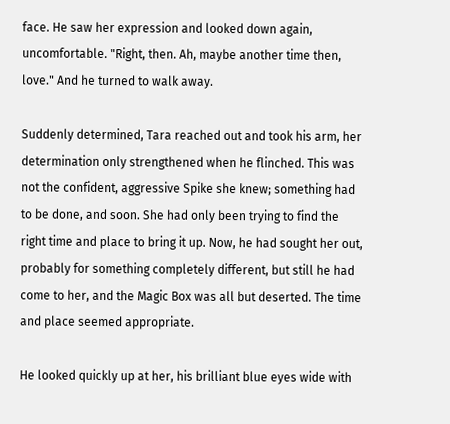face. He saw her expression and looked down again, uncomfortable. "Right, then. Ah, maybe another time then, love." And he turned to walk away.

Suddenly determined, Tara reached out and took his arm, her determination only strengthened when he flinched. This was not the confident, aggressive Spike she knew; something had to be done, and soon. She had only been trying to find the right time and place to bring it up. Now, he had sought her out, probably for something completely different, but still he had come to her, and the Magic Box was all but deserted. The time and place seemed appropriate.

He looked quickly up at her, his brilliant blue eyes wide with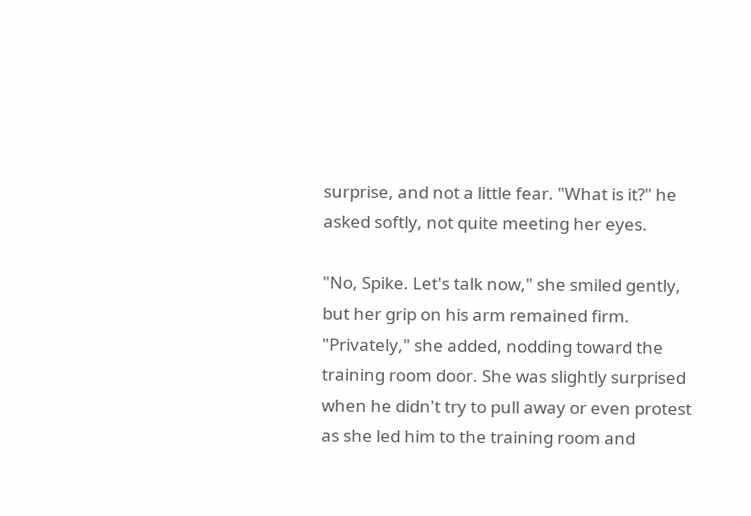surprise, and not a little fear. "What is it?" he asked softly, not quite meeting her eyes.

"No, Spike. Let's talk now," she smiled gently, but her grip on his arm remained firm. "Privately," she added, nodding toward the training room door. She was slightly surprised when he didn't try to pull away or even protest as she led him to the training room and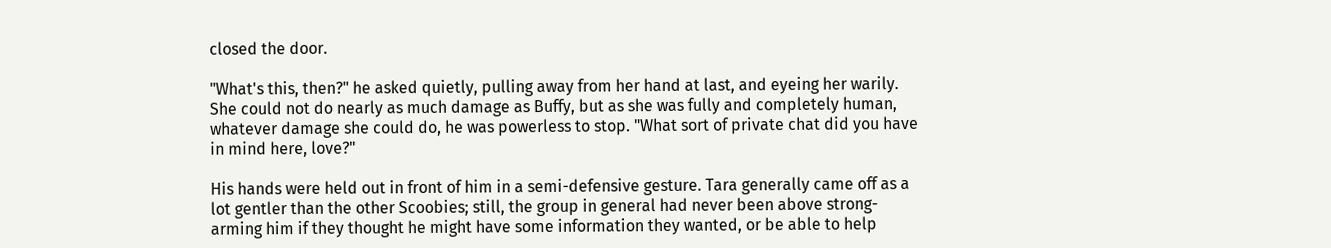closed the door.

"What's this, then?" he asked quietly, pulling away from her hand at last, and eyeing her warily. She could not do nearly as much damage as Buffy, but as she was fully and completely human, whatever damage she could do, he was powerless to stop. "What sort of private chat did you have in mind here, love?"

His hands were held out in front of him in a semi-defensive gesture. Tara generally came off as a lot gentler than the other Scoobies; still, the group in general had never been above strong-arming him if they thought he might have some information they wanted, or be able to help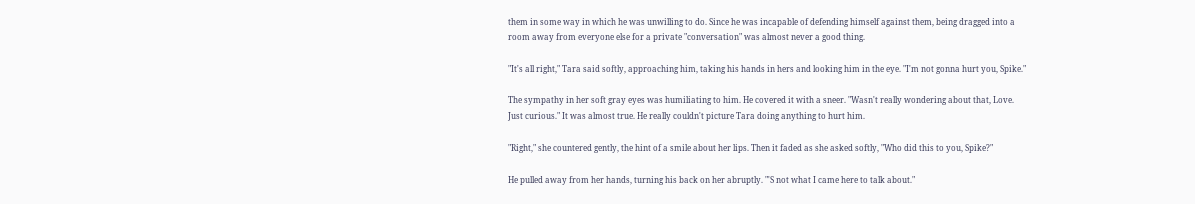them in some way in which he was unwilling to do. Since he was incapable of defending himself against them, being dragged into a room away from everyone else for a private "conversation" was almost never a good thing.

"It's all right," Tara said softly, approaching him, taking his hands in hers and looking him in the eye. "I'm not gonna hurt you, Spike."

The sympathy in her soft gray eyes was humiliating to him. He covered it with a sneer. "Wasn't really wondering about that, Love. Just curious." It was almost true. He really couldn't picture Tara doing anything to hurt him.

"Right," she countered gently, the hint of a smile about her lips. Then it faded as she asked softly, "Who did this to you, Spike?"

He pulled away from her hands, turning his back on her abruptly. "'S not what I came here to talk about."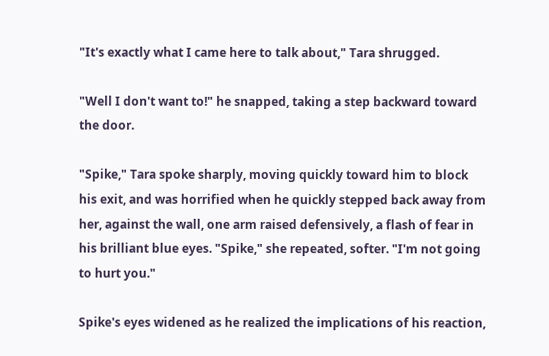"It's exactly what I came here to talk about," Tara shrugged.

"Well I don't want to!" he snapped, taking a step backward toward the door.

"Spike," Tara spoke sharply, moving quickly toward him to block his exit, and was horrified when he quickly stepped back away from her, against the wall, one arm raised defensively, a flash of fear in his brilliant blue eyes. "Spike," she repeated, softer. "I'm not going to hurt you."

Spike's eyes widened as he realized the implications of his reaction,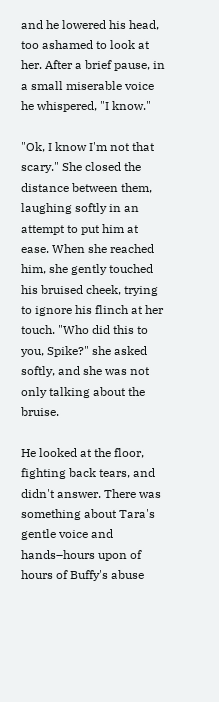and he lowered his head, too ashamed to look at her. After a brief pause, in a small miserable voice he whispered, "I know."

"Ok, I know I'm not that scary." She closed the distance between them, laughing softly in an attempt to put him at ease. When she reached him, she gently touched his bruised cheek, trying to ignore his flinch at her touch. "Who did this to you, Spike?" she asked softly, and she was not only talking about the bruise.

He looked at the floor, fighting back tears, and didn't answer. There was something about Tara's gentle voice and hands–hours upon of hours of Buffy's abuse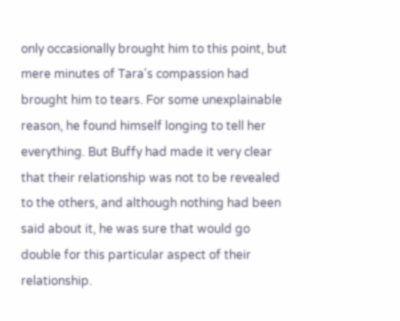only occasionally brought him to this point, but mere minutes of Tara's compassion had brought him to tears. For some unexplainable reason, he found himself longing to tell her everything. But Buffy had made it very clear that their relationship was not to be revealed to the others, and although nothing had been said about it, he was sure that would go double for this particular aspect of their relationship.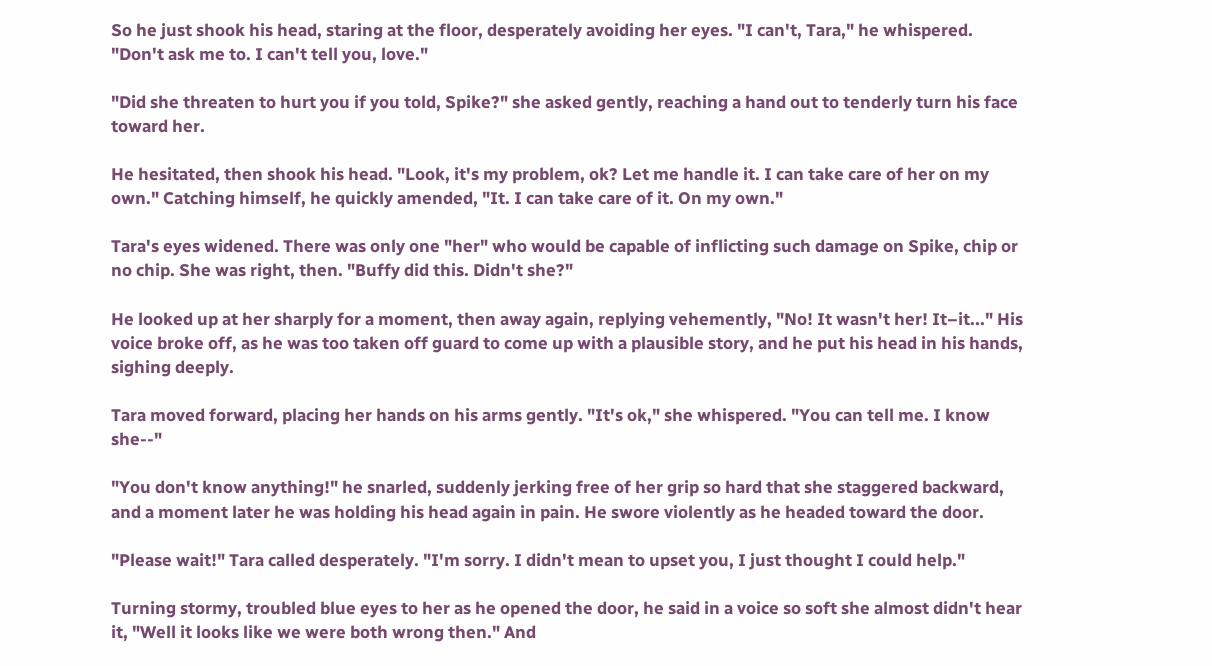So he just shook his head, staring at the floor, desperately avoiding her eyes. "I can't, Tara," he whispered. "Don't ask me to. I can't tell you, love."

"Did she threaten to hurt you if you told, Spike?" she asked gently, reaching a hand out to tenderly turn his face toward her.

He hesitated, then shook his head. "Look, it's my problem, ok? Let me handle it. I can take care of her on my own." Catching himself, he quickly amended, "It. I can take care of it. On my own."

Tara's eyes widened. There was only one "her" who would be capable of inflicting such damage on Spike, chip or no chip. She was right, then. "Buffy did this. Didn't she?"

He looked up at her sharply for a moment, then away again, replying vehemently, "No! It wasn't her! It–it..." His voice broke off, as he was too taken off guard to come up with a plausible story, and he put his head in his hands, sighing deeply.

Tara moved forward, placing her hands on his arms gently. "It's ok," she whispered. "You can tell me. I know she--"

"You don't know anything!" he snarled, suddenly jerking free of her grip so hard that she staggered backward, and a moment later he was holding his head again in pain. He swore violently as he headed toward the door.

"Please wait!" Tara called desperately. "I'm sorry. I didn't mean to upset you, I just thought I could help."

Turning stormy, troubled blue eyes to her as he opened the door, he said in a voice so soft she almost didn't hear it, "Well it looks like we were both wrong then." And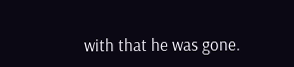with that he was gone.